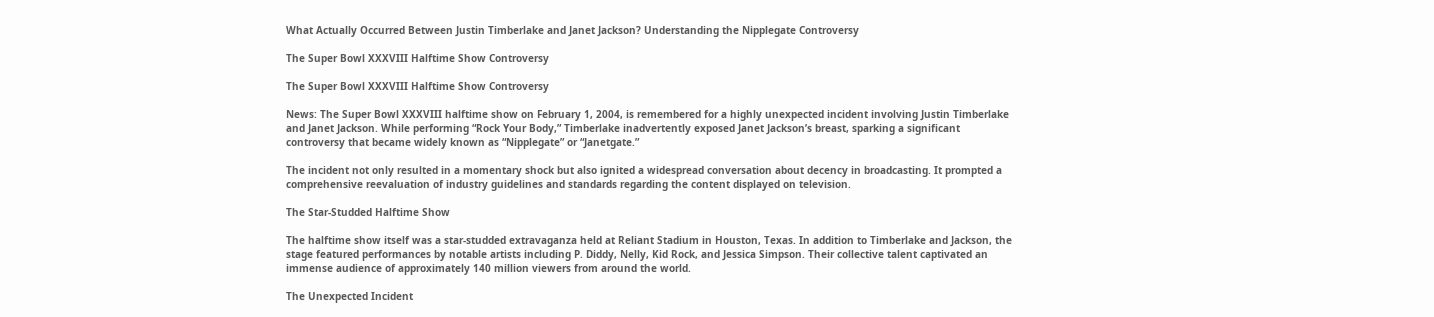What Actually Occurred Between Justin Timberlake and Janet Jackson? Understanding the Nipplegate Controversy

The Super Bowl XXXVIII Halftime Show Controversy

The Super Bowl XXXVIII Halftime Show Controversy

News: The Super Bowl XXXVIII halftime show on February 1, 2004, is remembered for a highly unexpected incident involving Justin Timberlake and Janet Jackson. While performing “Rock Your Body,” Timberlake inadvertently exposed Janet Jackson’s breast, sparking a significant controversy that became widely known as “Nipplegate” or “Janetgate.”

The incident not only resulted in a momentary shock but also ignited a widespread conversation about decency in broadcasting. It prompted a comprehensive reevaluation of industry guidelines and standards regarding the content displayed on television.

The Star-Studded Halftime Show

The halftime show itself was a star-studded extravaganza held at Reliant Stadium in Houston, Texas. In addition to Timberlake and Jackson, the stage featured performances by notable artists including P. Diddy, Nelly, Kid Rock, and Jessica Simpson. Their collective talent captivated an immense audience of approximately 140 million viewers from around the world.

The Unexpected Incident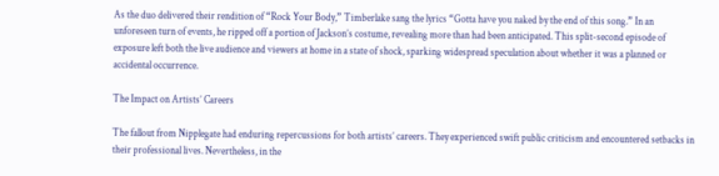As the duo delivered their rendition of “Rock Your Body,” Timberlake sang the lyrics “Gotta have you naked by the end of this song.” In an unforeseen turn of events, he ripped off a portion of Jackson’s costume, revealing more than had been anticipated. This split-second episode of exposure left both the live audience and viewers at home in a state of shock, sparking widespread speculation about whether it was a planned or accidental occurrence.

The Impact on Artists’ Careers

The fallout from Nipplegate had enduring repercussions for both artists’ careers. They experienced swift public criticism and encountered setbacks in their professional lives. Nevertheless, in the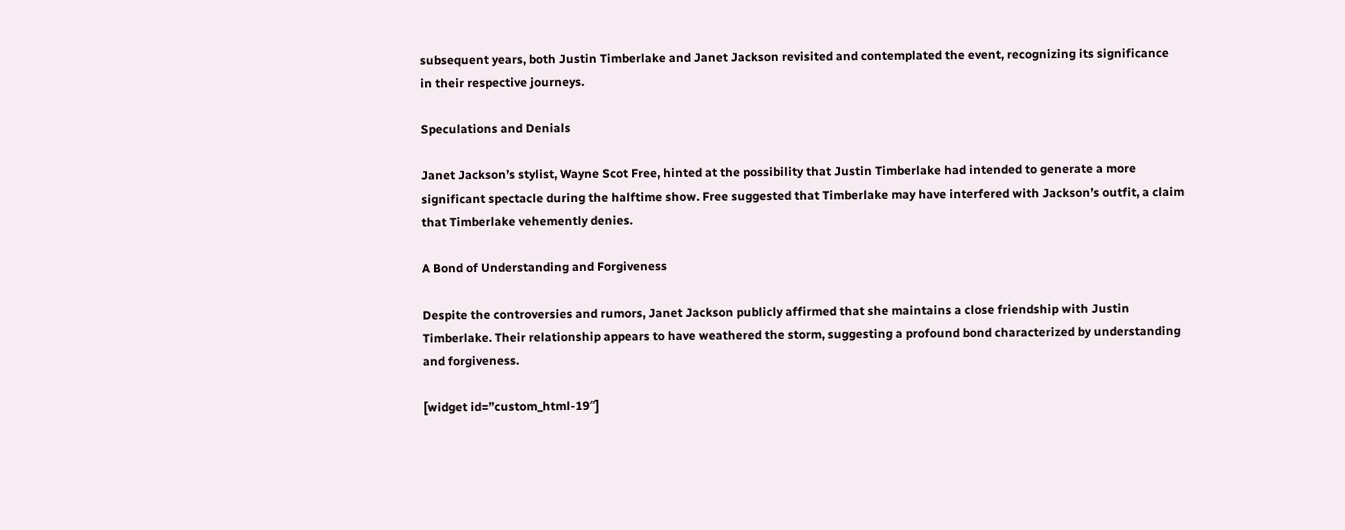subsequent years, both Justin Timberlake and Janet Jackson revisited and contemplated the event, recognizing its significance in their respective journeys.

Speculations and Denials

Janet Jackson’s stylist, Wayne Scot Free, hinted at the possibility that Justin Timberlake had intended to generate a more significant spectacle during the halftime show. Free suggested that Timberlake may have interfered with Jackson’s outfit, a claim that Timberlake vehemently denies.

A Bond of Understanding and Forgiveness

Despite the controversies and rumors, Janet Jackson publicly affirmed that she maintains a close friendship with Justin Timberlake. Their relationship appears to have weathered the storm, suggesting a profound bond characterized by understanding and forgiveness.

[widget id=”custom_html-19″]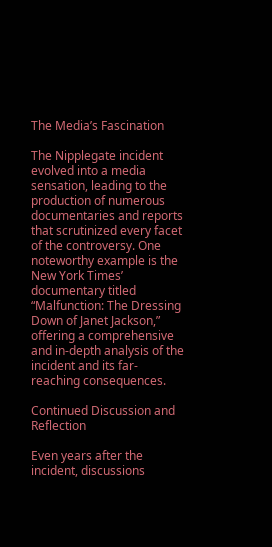The Media’s Fascination

The Nipplegate incident evolved into a media sensation, leading to the production of numerous documentaries and reports that scrutinized every facet of the controversy. One noteworthy example is the New York Times’ documentary titled “Malfunction: The Dressing Down of Janet Jackson,” offering a comprehensive and in-depth analysis of the incident and its far-reaching consequences.

Continued Discussion and Reflection

Even years after the incident, discussions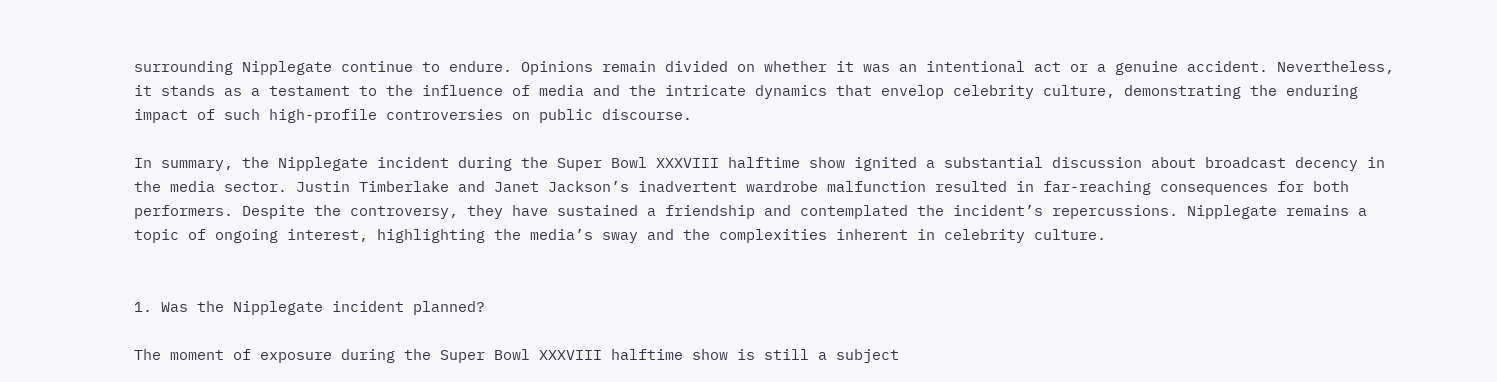surrounding Nipplegate continue to endure. Opinions remain divided on whether it was an intentional act or a genuine accident. Nevertheless, it stands as a testament to the influence of media and the intricate dynamics that envelop celebrity culture, demonstrating the enduring impact of such high-profile controversies on public discourse.

In summary, the Nipplegate incident during the Super Bowl XXXVIII halftime show ignited a substantial discussion about broadcast decency in the media sector. Justin Timberlake and Janet Jackson’s inadvertent wardrobe malfunction resulted in far-reaching consequences for both performers. Despite the controversy, they have sustained a friendship and contemplated the incident’s repercussions. Nipplegate remains a topic of ongoing interest, highlighting the media’s sway and the complexities inherent in celebrity culture.


1. Was the Nipplegate incident planned?

The moment of exposure during the Super Bowl XXXVIII halftime show is still a subject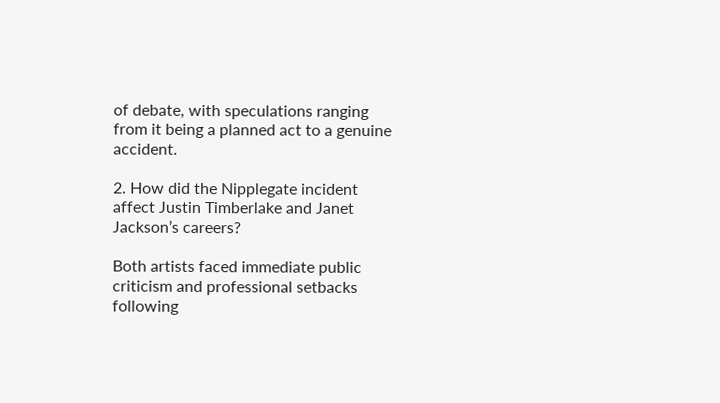of debate, with speculations ranging from it being a planned act to a genuine accident.

2. How did the Nipplegate incident affect Justin Timberlake and Janet Jackson’s careers?

Both artists faced immediate public criticism and professional setbacks following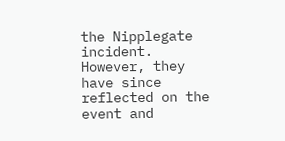the Nipplegate incident. However, they have since reflected on the event and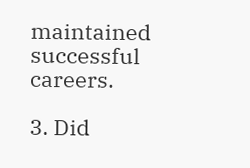maintained successful careers.

3. Did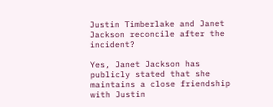Justin Timberlake and Janet Jackson reconcile after the incident?

Yes, Janet Jackson has publicly stated that she maintains a close friendship with Justin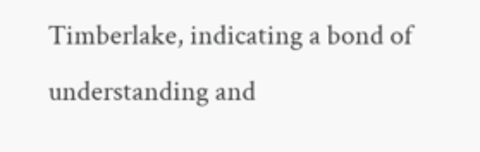Timberlake, indicating a bond of understanding and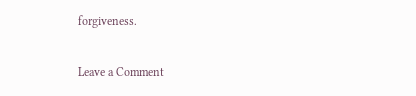forgiveness.

Leave a Comment